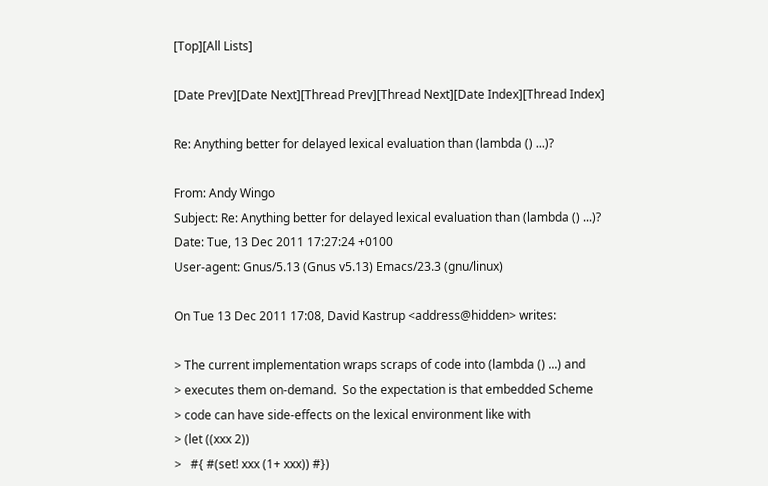[Top][All Lists]

[Date Prev][Date Next][Thread Prev][Thread Next][Date Index][Thread Index]

Re: Anything better for delayed lexical evaluation than (lambda () ...)?

From: Andy Wingo
Subject: Re: Anything better for delayed lexical evaluation than (lambda () ...)?
Date: Tue, 13 Dec 2011 17:27:24 +0100
User-agent: Gnus/5.13 (Gnus v5.13) Emacs/23.3 (gnu/linux)

On Tue 13 Dec 2011 17:08, David Kastrup <address@hidden> writes:

> The current implementation wraps scraps of code into (lambda () ...) and
> executes them on-demand.  So the expectation is that embedded Scheme
> code can have side-effects on the lexical environment like with
> (let ((xxx 2))
>   #{ #(set! xxx (1+ xxx)) #})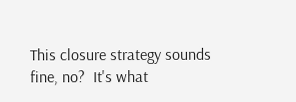This closure strategy sounds fine, no?  It's what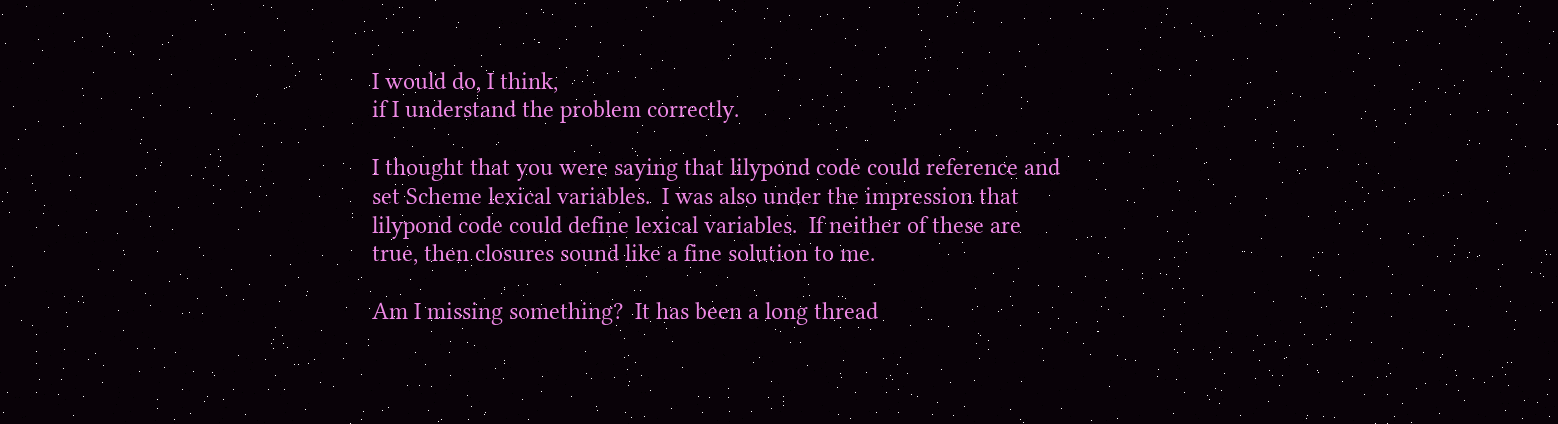I would do, I think,
if I understand the problem correctly.

I thought that you were saying that lilypond code could reference and
set Scheme lexical variables.  I was also under the impression that
lilypond code could define lexical variables.  If neither of these are
true, then closures sound like a fine solution to me.

Am I missing something?  It has been a long thread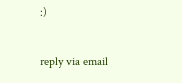:)


reply via email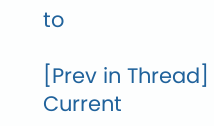to

[Prev in Thread] Current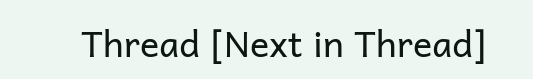Thread [Next in Thread]